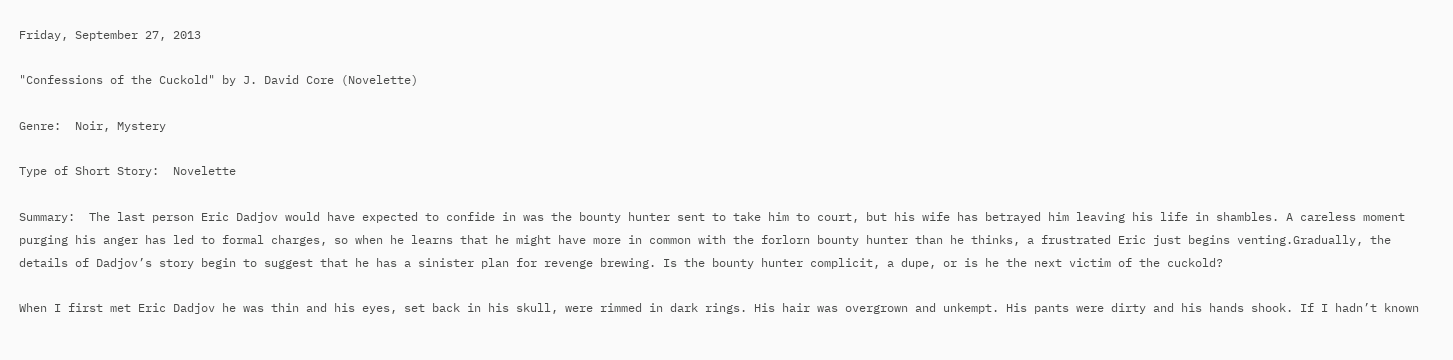Friday, September 27, 2013

"Confessions of the Cuckold" by J. David Core (Novelette)

Genre:  Noir, Mystery

Type of Short Story:  Novelette

Summary:  The last person Eric Dadjov would have expected to confide in was the bounty hunter sent to take him to court, but his wife has betrayed him leaving his life in shambles. A careless moment purging his anger has led to formal charges, so when he learns that he might have more in common with the forlorn bounty hunter than he thinks, a frustrated Eric just begins venting.Gradually, the details of Dadjov’s story begin to suggest that he has a sinister plan for revenge brewing. Is the bounty hunter complicit, a dupe, or is he the next victim of the cuckold?

When I first met Eric Dadjov he was thin and his eyes, set back in his skull, were rimmed in dark rings. His hair was overgrown and unkempt. His pants were dirty and his hands shook. If I hadn’t known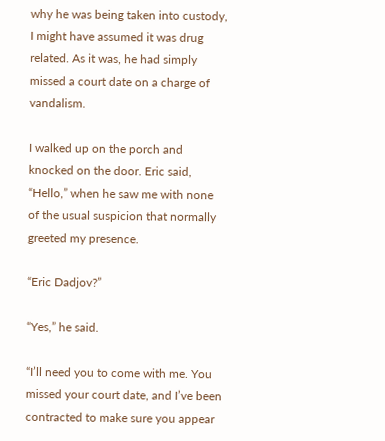why he was being taken into custody, I might have assumed it was drug related. As it was, he had simply missed a court date on a charge of vandalism.

I walked up on the porch and knocked on the door. Eric said, “Hello,” when he saw me with none of the usual suspicion that normally greeted my presence.

“Eric Dadjov?”

“Yes,” he said.

“I’ll need you to come with me. You missed your court date, and I’ve been contracted to make sure you appear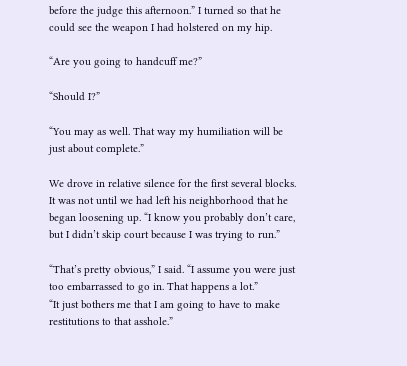before the judge this afternoon.” I turned so that he could see the weapon I had holstered on my hip.

“Are you going to handcuff me?”

“Should I?”

“You may as well. That way my humiliation will be just about complete.”

We drove in relative silence for the first several blocks. It was not until we had left his neighborhood that he began loosening up. “I know you probably don’t care, but I didn’t skip court because I was trying to run.”

“That’s pretty obvious,” I said. “I assume you were just too embarrassed to go in. That happens a lot.”
“It just bothers me that I am going to have to make restitutions to that asshole.”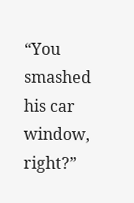“You smashed his car window, right?”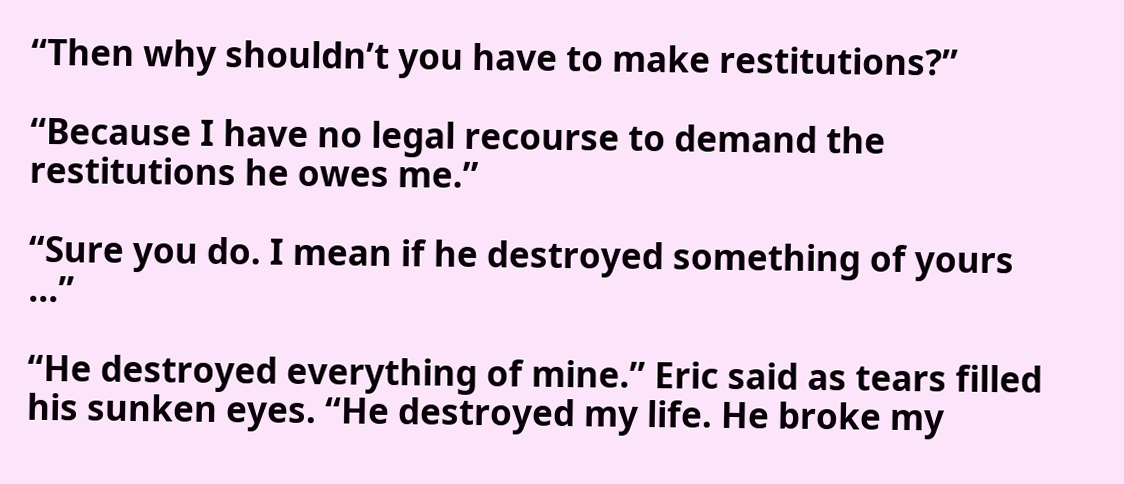“Then why shouldn’t you have to make restitutions?”

“Because I have no legal recourse to demand the restitutions he owes me.”

“Sure you do. I mean if he destroyed something of yours …”

“He destroyed everything of mine.” Eric said as tears filled his sunken eyes. “He destroyed my life. He broke my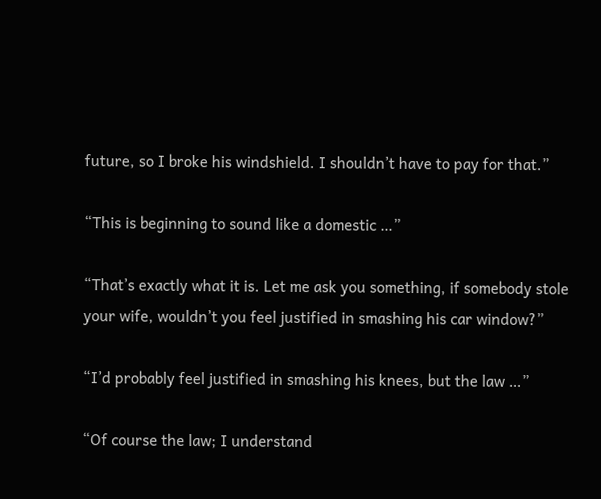future, so I broke his windshield. I shouldn’t have to pay for that.”

“This is beginning to sound like a domestic …”

“That’s exactly what it is. Let me ask you something, if somebody stole your wife, wouldn’t you feel justified in smashing his car window?”

“I’d probably feel justified in smashing his knees, but the law …”

“Of course the law; I understand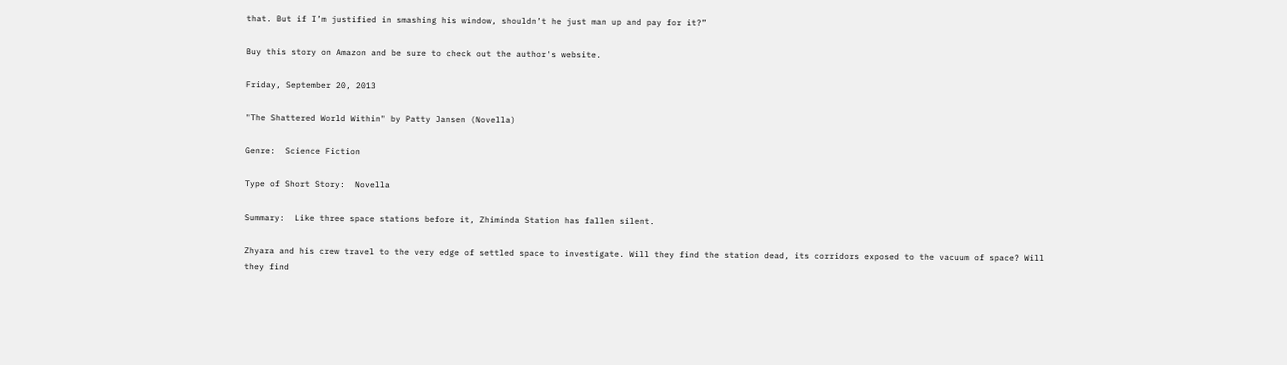that. But if I’m justified in smashing his window, shouldn’t he just man up and pay for it?”

Buy this story on Amazon and be sure to check out the author's website.

Friday, September 20, 2013

"The Shattered World Within" by Patty Jansen (Novella)

Genre:  Science Fiction

Type of Short Story:  Novella

Summary:  Like three space stations before it, Zhiminda Station has fallen silent.

Zhyara and his crew travel to the very edge of settled space to investigate. Will they find the station dead, its corridors exposed to the vacuum of space? Will they find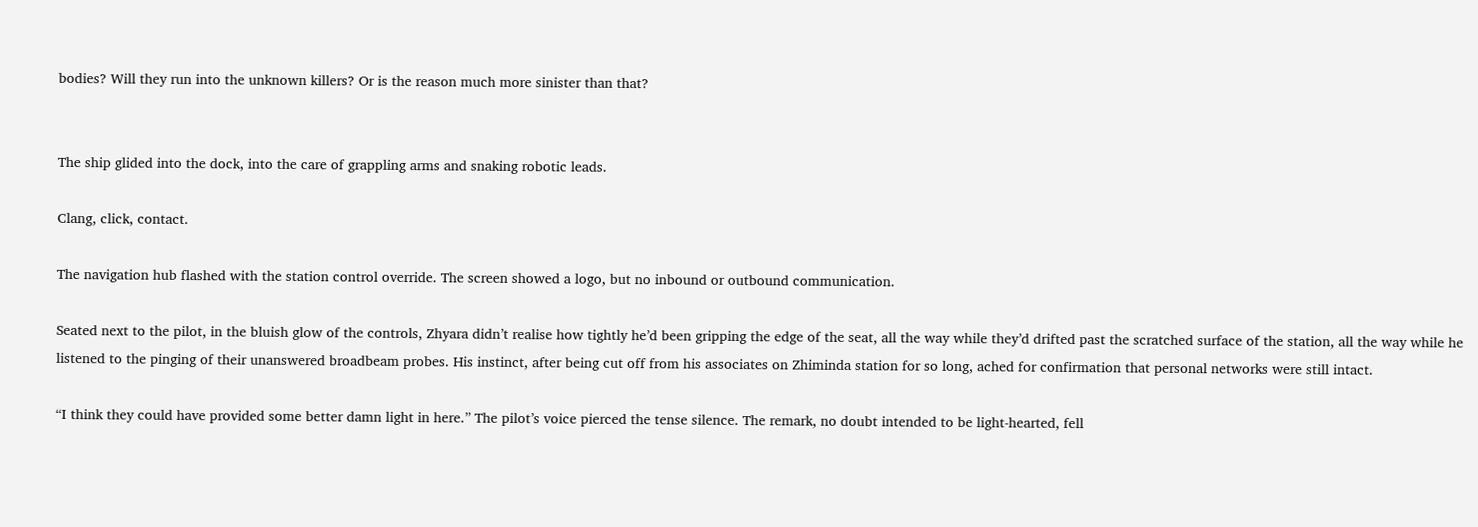bodies? Will they run into the unknown killers? Or is the reason much more sinister than that?


The ship glided into the dock, into the care of grappling arms and snaking robotic leads.

Clang, click, contact.

The navigation hub flashed with the station control override. The screen showed a logo, but no inbound or outbound communication.

Seated next to the pilot, in the bluish glow of the controls, Zhyara didn’t realise how tightly he’d been gripping the edge of the seat, all the way while they’d drifted past the scratched surface of the station, all the way while he listened to the pinging of their unanswered broadbeam probes. His instinct, after being cut off from his associates on Zhiminda station for so long, ached for confirmation that personal networks were still intact.

“I think they could have provided some better damn light in here.” The pilot’s voice pierced the tense silence. The remark, no doubt intended to be light-hearted, fell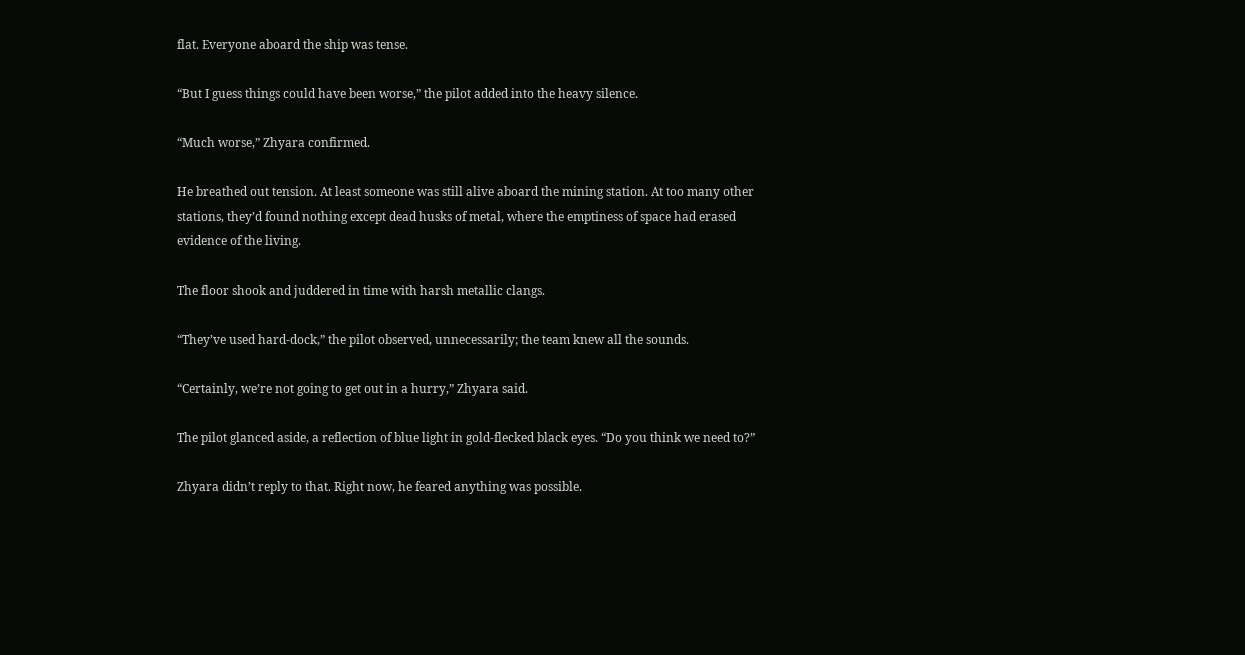flat. Everyone aboard the ship was tense.

“But I guess things could have been worse,” the pilot added into the heavy silence.

“Much worse,” Zhyara confirmed.

He breathed out tension. At least someone was still alive aboard the mining station. At too many other stations, they’d found nothing except dead husks of metal, where the emptiness of space had erased evidence of the living.

The floor shook and juddered in time with harsh metallic clangs.

“They’ve used hard-dock,” the pilot observed, unnecessarily; the team knew all the sounds.

“Certainly, we’re not going to get out in a hurry,” Zhyara said.

The pilot glanced aside, a reflection of blue light in gold-flecked black eyes. “Do you think we need to?”

Zhyara didn’t reply to that. Right now, he feared anything was possible.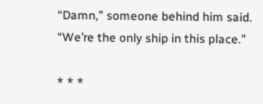“Damn,” someone behind him said. “We’re the only ship in this place.”

* * *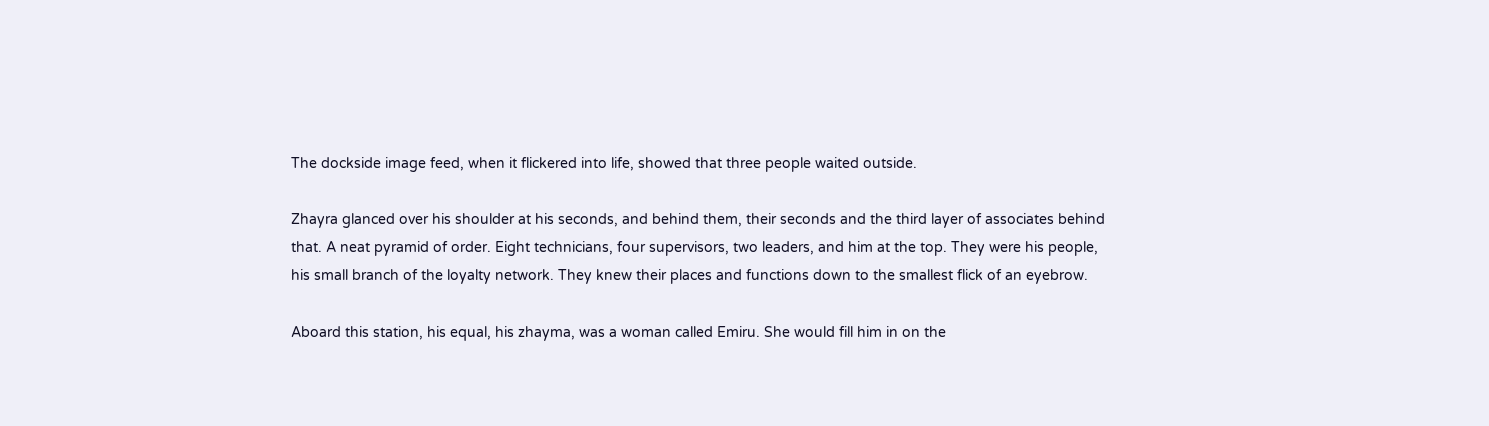The dockside image feed, when it flickered into life, showed that three people waited outside.

Zhayra glanced over his shoulder at his seconds, and behind them, their seconds and the third layer of associates behind that. A neat pyramid of order. Eight technicians, four supervisors, two leaders, and him at the top. They were his people, his small branch of the loyalty network. They knew their places and functions down to the smallest flick of an eyebrow.

Aboard this station, his equal, his zhayma, was a woman called Emiru. She would fill him in on the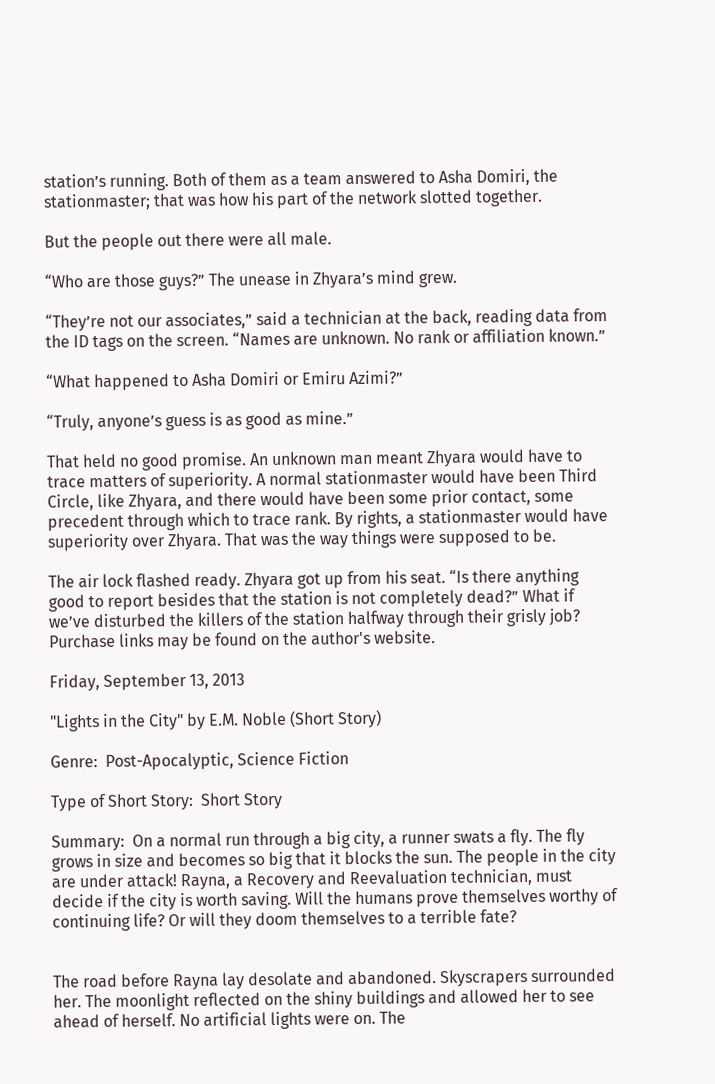station’s running. Both of them as a team answered to Asha Domiri, the stationmaster; that was how his part of the network slotted together.

But the people out there were all male.

“Who are those guys?” The unease in Zhyara’s mind grew.

“They’re not our associates,” said a technician at the back, reading data from the ID tags on the screen. “Names are unknown. No rank or affiliation known.”

“What happened to Asha Domiri or Emiru Azimi?”

“Truly, anyone’s guess is as good as mine.”

That held no good promise. An unknown man meant Zhyara would have to trace matters of superiority. A normal stationmaster would have been Third Circle, like Zhyara, and there would have been some prior contact, some precedent through which to trace rank. By rights, a stationmaster would have superiority over Zhyara. That was the way things were supposed to be.

The air lock flashed ready. Zhyara got up from his seat. “Is there anything good to report besides that the station is not completely dead?” What if we’ve disturbed the killers of the station halfway through their grisly job?
Purchase links may be found on the author's website.

Friday, September 13, 2013

"Lights in the City" by E.M. Noble (Short Story)

Genre:  Post-Apocalyptic, Science Fiction

Type of Short Story:  Short Story

Summary:  On a normal run through a big city, a runner swats a fly. The fly grows in size and becomes so big that it blocks the sun. The people in the city are under attack! Rayna, a Recovery and Reevaluation technician, must decide if the city is worth saving. Will the humans prove themselves worthy of continuing life? Or will they doom themselves to a terrible fate?


The road before Rayna lay desolate and abandoned. Skyscrapers surrounded her. The moonlight reflected on the shiny buildings and allowed her to see ahead of herself. No artificial lights were on. The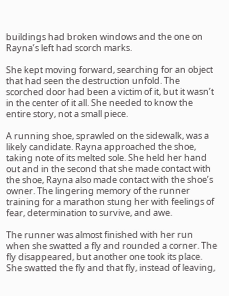buildings had broken windows and the one on Rayna’s left had scorch marks.

She kept moving forward, searching for an object that had seen the destruction unfold. The scorched door had been a victim of it, but it wasn’t in the center of it all. She needed to know the entire story, not a small piece.

A running shoe, sprawled on the sidewalk, was a likely candidate. Rayna approached the shoe, taking note of its melted sole. She held her hand out and in the second that she made contact with the shoe, Rayna also made contact with the shoe’s owner. The lingering memory of the runner training for a marathon stung her with feelings of fear, determination to survive, and awe.

The runner was almost finished with her run when she swatted a fly and rounded a corner. The fly disappeared, but another one took its place. She swatted the fly and that fly, instead of leaving,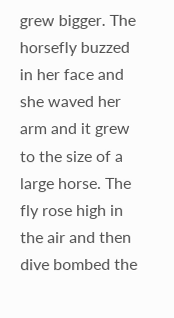grew bigger. The horsefly buzzed in her face and she waved her arm and it grew to the size of a large horse. The fly rose high in the air and then dive bombed the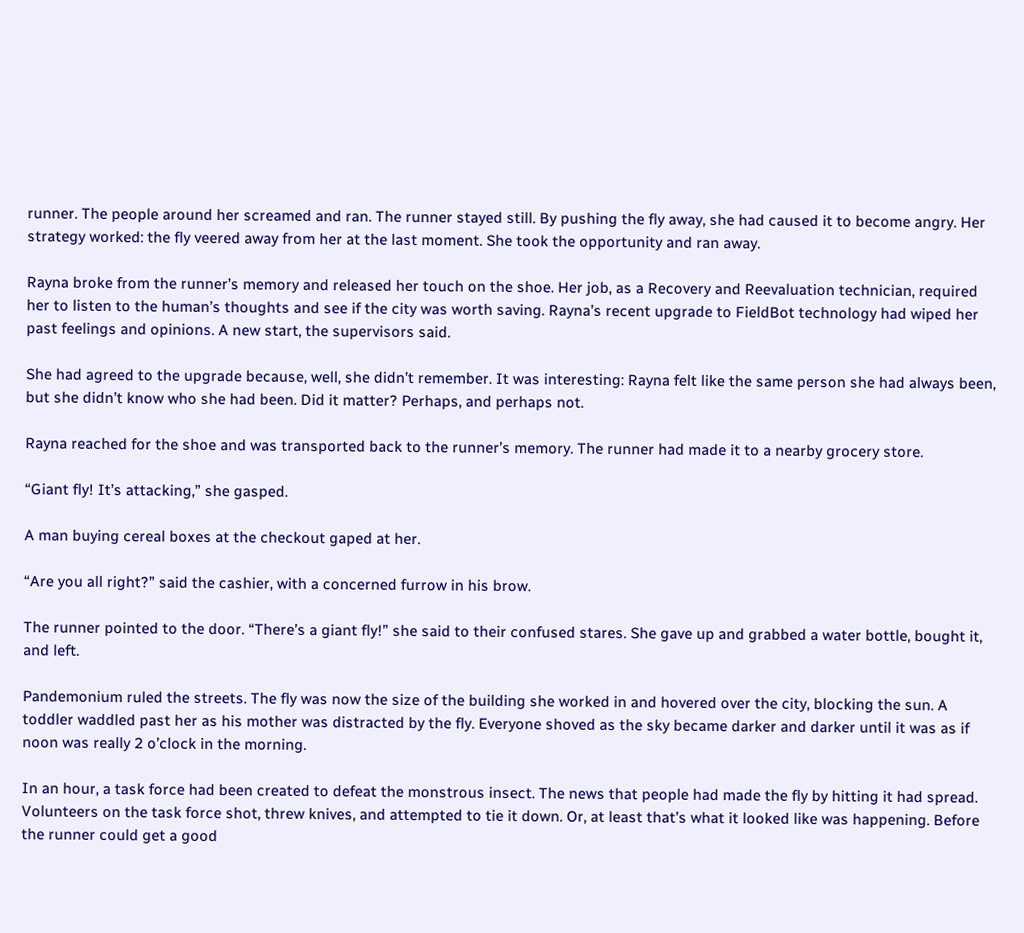runner. The people around her screamed and ran. The runner stayed still. By pushing the fly away, she had caused it to become angry. Her strategy worked: the fly veered away from her at the last moment. She took the opportunity and ran away.

Rayna broke from the runner’s memory and released her touch on the shoe. Her job, as a Recovery and Reevaluation technician, required her to listen to the human’s thoughts and see if the city was worth saving. Rayna’s recent upgrade to FieldBot technology had wiped her past feelings and opinions. A new start, the supervisors said.

She had agreed to the upgrade because, well, she didn’t remember. It was interesting: Rayna felt like the same person she had always been, but she didn’t know who she had been. Did it matter? Perhaps, and perhaps not.

Rayna reached for the shoe and was transported back to the runner’s memory. The runner had made it to a nearby grocery store.

“Giant fly! It’s attacking,” she gasped.

A man buying cereal boxes at the checkout gaped at her.

“Are you all right?” said the cashier, with a concerned furrow in his brow.

The runner pointed to the door. “There’s a giant fly!” she said to their confused stares. She gave up and grabbed a water bottle, bought it, and left.

Pandemonium ruled the streets. The fly was now the size of the building she worked in and hovered over the city, blocking the sun. A toddler waddled past her as his mother was distracted by the fly. Everyone shoved as the sky became darker and darker until it was as if noon was really 2 o’clock in the morning.

In an hour, a task force had been created to defeat the monstrous insect. The news that people had made the fly by hitting it had spread. Volunteers on the task force shot, threw knives, and attempted to tie it down. Or, at least that’s what it looked like was happening. Before the runner could get a good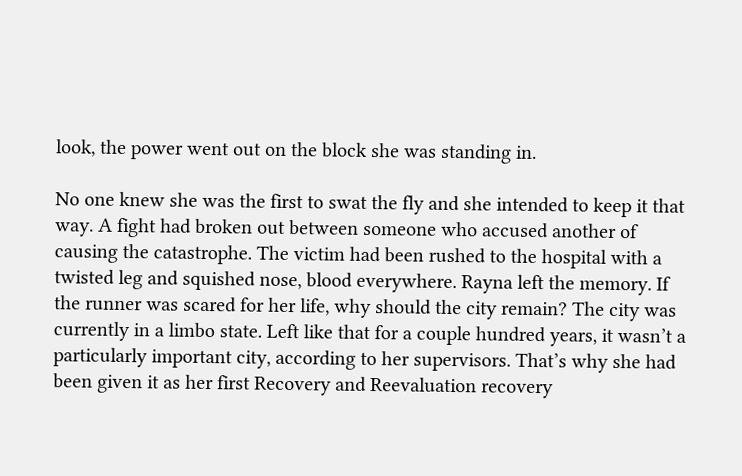look, the power went out on the block she was standing in.

No one knew she was the first to swat the fly and she intended to keep it that way. A fight had broken out between someone who accused another of causing the catastrophe. The victim had been rushed to the hospital with a twisted leg and squished nose, blood everywhere. Rayna left the memory. If the runner was scared for her life, why should the city remain? The city was currently in a limbo state. Left like that for a couple hundred years, it wasn’t a particularly important city, according to her supervisors. That’s why she had been given it as her first Recovery and Reevaluation recovery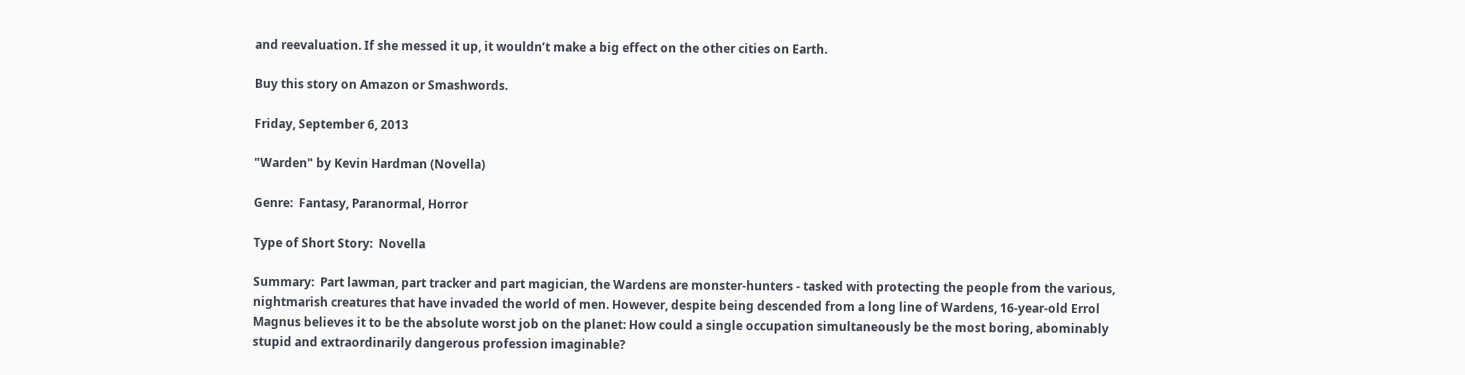and reevaluation. If she messed it up, it wouldn’t make a big effect on the other cities on Earth.

Buy this story on Amazon or Smashwords.

Friday, September 6, 2013

"Warden" by Kevin Hardman (Novella)

Genre:  Fantasy, Paranormal, Horror

Type of Short Story:  Novella

Summary:  Part lawman, part tracker and part magician, the Wardens are monster-hunters - tasked with protecting the people from the various, nightmarish creatures that have invaded the world of men. However, despite being descended from a long line of Wardens, 16-year-old Errol Magnus believes it to be the absolute worst job on the planet: How could a single occupation simultaneously be the most boring, abominably stupid and extraordinarily dangerous profession imaginable?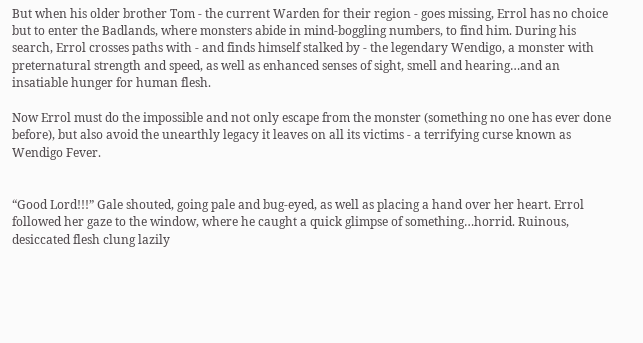But when his older brother Tom - the current Warden for their region - goes missing, Errol has no choice but to enter the Badlands, where monsters abide in mind-boggling numbers, to find him. During his search, Errol crosses paths with - and finds himself stalked by - the legendary Wendigo, a monster with preternatural strength and speed, as well as enhanced senses of sight, smell and hearing…and an insatiable hunger for human flesh.

Now Errol must do the impossible and not only escape from the monster (something no one has ever done before), but also avoid the unearthly legacy it leaves on all its victims - a terrifying curse known as Wendigo Fever.


“Good Lord!!!” Gale shouted, going pale and bug-eyed, as well as placing a hand over her heart. Errol followed her gaze to the window, where he caught a quick glimpse of something…horrid. Ruinous, desiccated flesh clung lazily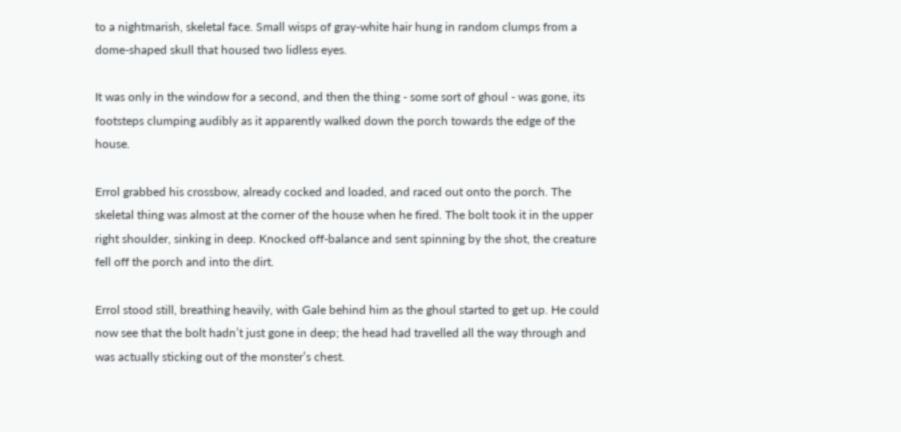to a nightmarish, skeletal face. Small wisps of gray-white hair hung in random clumps from a dome-shaped skull that housed two lidless eyes.

It was only in the window for a second, and then the thing - some sort of ghoul - was gone, its footsteps clumping audibly as it apparently walked down the porch towards the edge of the house.

Errol grabbed his crossbow, already cocked and loaded, and raced out onto the porch. The skeletal thing was almost at the corner of the house when he fired. The bolt took it in the upper right shoulder, sinking in deep. Knocked off-balance and sent spinning by the shot, the creature fell off the porch and into the dirt.

Errol stood still, breathing heavily, with Gale behind him as the ghoul started to get up. He could now see that the bolt hadn’t just gone in deep; the head had travelled all the way through and was actually sticking out of the monster’s chest.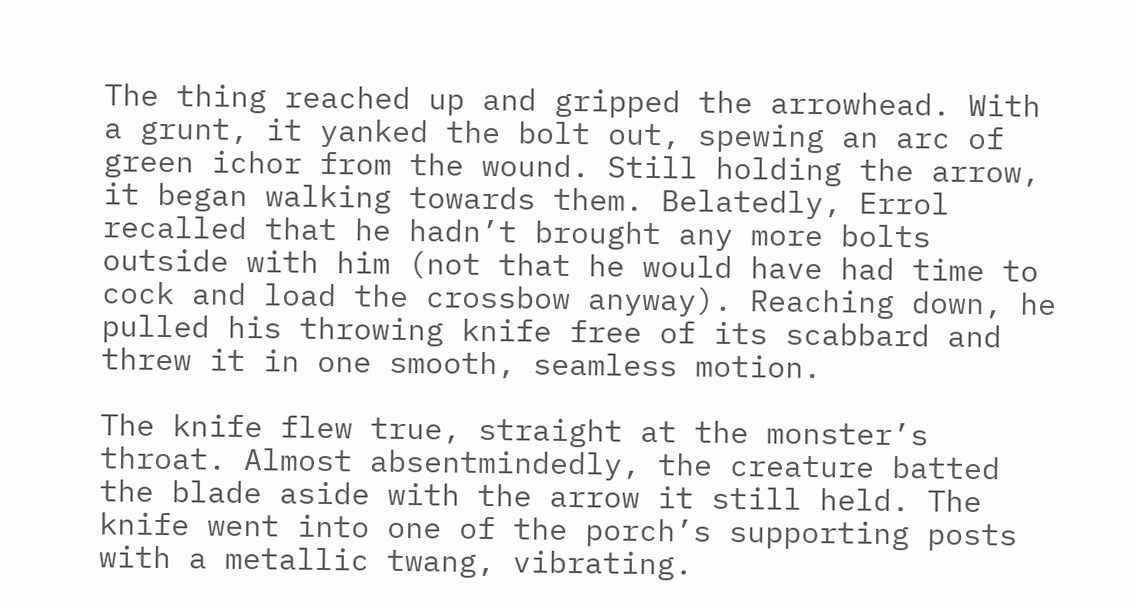The thing reached up and gripped the arrowhead. With a grunt, it yanked the bolt out, spewing an arc of green ichor from the wound. Still holding the arrow, it began walking towards them. Belatedly, Errol recalled that he hadn’t brought any more bolts outside with him (not that he would have had time to cock and load the crossbow anyway). Reaching down, he pulled his throwing knife free of its scabbard and threw it in one smooth, seamless motion.

The knife flew true, straight at the monster’s throat. Almost absentmindedly, the creature batted the blade aside with the arrow it still held. The knife went into one of the porch’s supporting posts with a metallic twang, vibrating.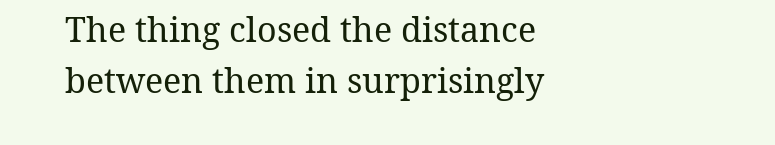The thing closed the distance between them in surprisingly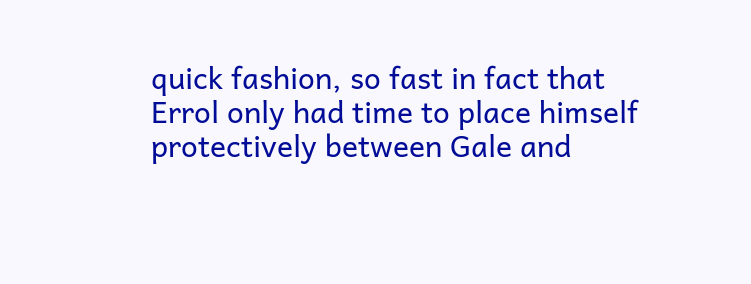quick fashion, so fast in fact that Errol only had time to place himself protectively between Gale and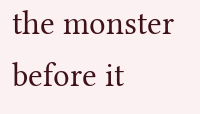the monster before it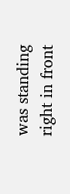was standing right in front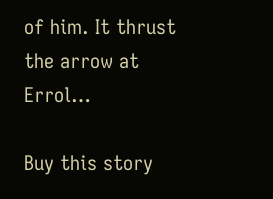of him. It thrust the arrow at Errol…

Buy this story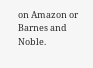on Amazon or Barnes and Noble.